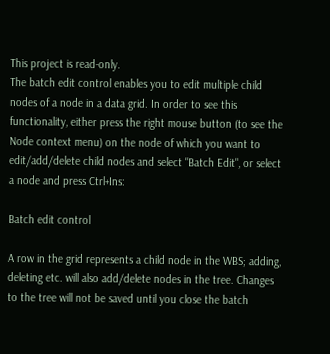This project is read-only.
The batch edit control enables you to edit multiple child nodes of a node in a data grid. In order to see this functionality, either press the right mouse button (to see the Node context menu) on the node of which you want to edit/add/delete child nodes and select "Batch Edit", or select a node and press Ctrl+Ins:

Batch edit control

A row in the grid represents a child node in the WBS; adding, deleting etc. will also add/delete nodes in the tree. Changes to the tree will not be saved until you close the batch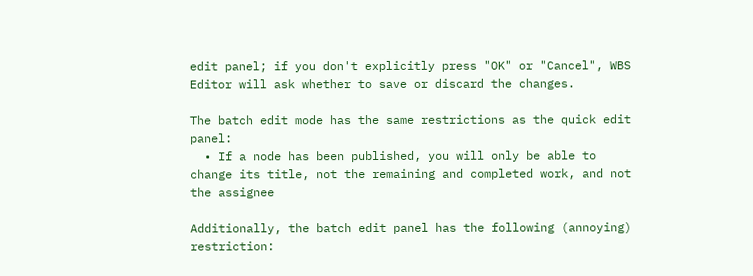edit panel; if you don't explicitly press "OK" or "Cancel", WBS Editor will ask whether to save or discard the changes.

The batch edit mode has the same restrictions as the quick edit panel:
  • If a node has been published, you will only be able to change its title, not the remaining and completed work, and not the assignee

Additionally, the batch edit panel has the following (annoying) restriction: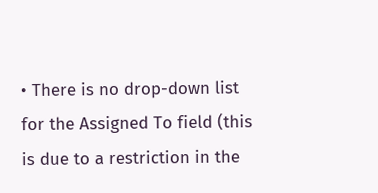• There is no drop-down list for the Assigned To field (this is due to a restriction in the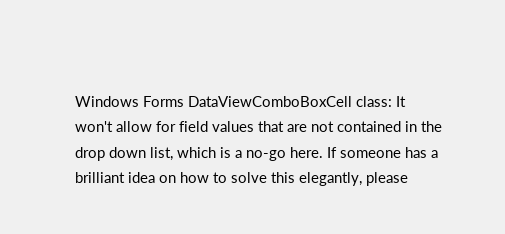Windows Forms DataViewComboBoxCell class: It won't allow for field values that are not contained in the drop down list, which is a no-go here. If someone has a brilliant idea on how to solve this elegantly, please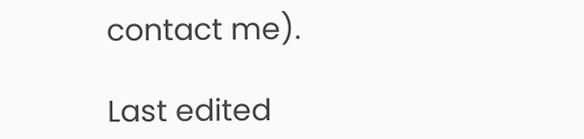contact me).

Last edited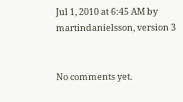Jul 1, 2010 at 6:45 AM by martindanielsson, version 3


No comments yet.